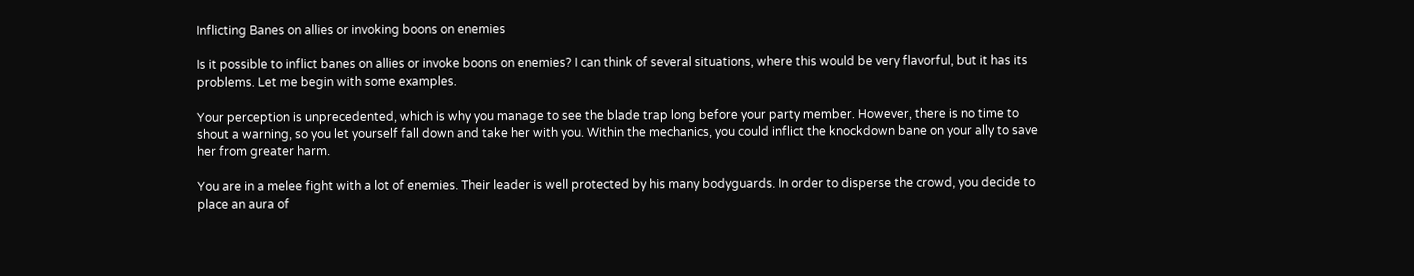Inflicting Banes on allies or invoking boons on enemies

Is it possible to inflict banes on allies or invoke boons on enemies? I can think of several situations, where this would be very flavorful, but it has its problems. Let me begin with some examples.

Your perception is unprecedented, which is why you manage to see the blade trap long before your party member. However, there is no time to shout a warning, so you let yourself fall down and take her with you. Within the mechanics, you could inflict the knockdown bane on your ally to save her from greater harm.

You are in a melee fight with a lot of enemies. Their leader is well protected by his many bodyguards. In order to disperse the crowd, you decide to place an aura of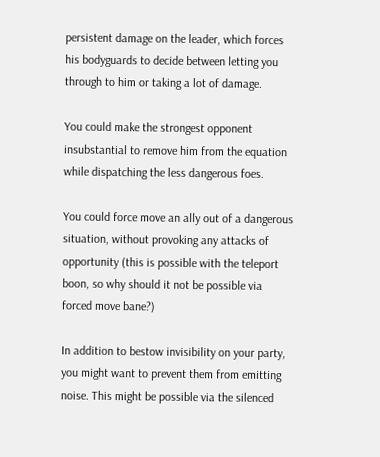persistent damage on the leader, which forces his bodyguards to decide between letting you through to him or taking a lot of damage.

You could make the strongest opponent insubstantial to remove him from the equation while dispatching the less dangerous foes.

You could force move an ally out of a dangerous situation, without provoking any attacks of opportunity (this is possible with the teleport boon, so why should it not be possible via forced move bane?)

In addition to bestow invisibility on your party, you might want to prevent them from emitting noise. This might be possible via the silenced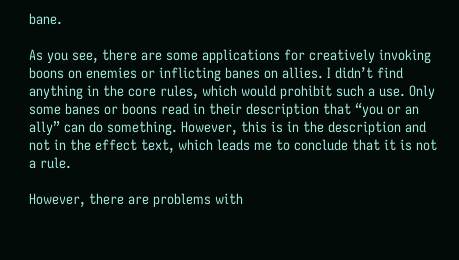bane.

As you see, there are some applications for creatively invoking boons on enemies or inflicting banes on allies. I didn’t find anything in the core rules, which would prohibit such a use. Only some banes or boons read in their description that “you or an ally” can do something. However, this is in the description and not in the effect text, which leads me to conclude that it is not a rule.

However, there are problems with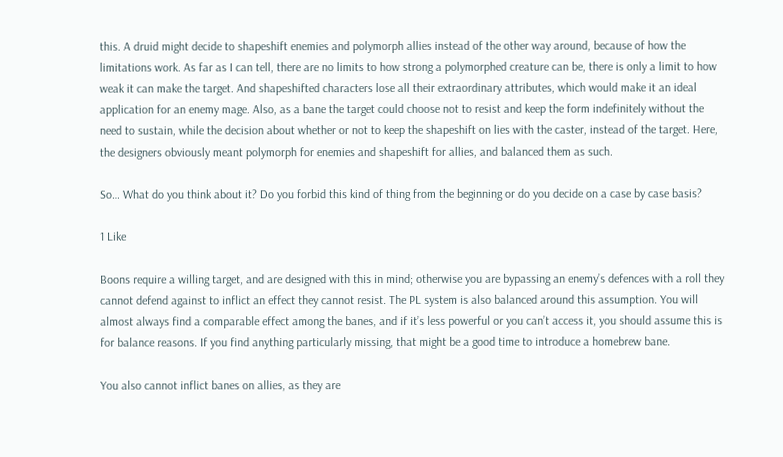this. A druid might decide to shapeshift enemies and polymorph allies instead of the other way around, because of how the limitations work. As far as I can tell, there are no limits to how strong a polymorphed creature can be, there is only a limit to how weak it can make the target. And shapeshifted characters lose all their extraordinary attributes, which would make it an ideal application for an enemy mage. Also, as a bane the target could choose not to resist and keep the form indefinitely without the need to sustain, while the decision about whether or not to keep the shapeshift on lies with the caster, instead of the target. Here, the designers obviously meant polymorph for enemies and shapeshift for allies, and balanced them as such.

So… What do you think about it? Do you forbid this kind of thing from the beginning or do you decide on a case by case basis?

1 Like

Boons require a willing target, and are designed with this in mind; otherwise you are bypassing an enemy’s defences with a roll they cannot defend against to inflict an effect they cannot resist. The PL system is also balanced around this assumption. You will almost always find a comparable effect among the banes, and if it’s less powerful or you can’t access it, you should assume this is for balance reasons. If you find anything particularly missing, that might be a good time to introduce a homebrew bane.

You also cannot inflict banes on allies, as they are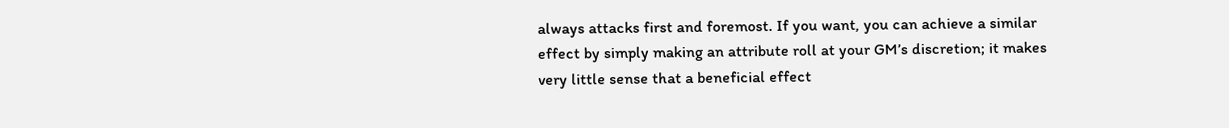always attacks first and foremost. If you want, you can achieve a similar effect by simply making an attribute roll at your GM’s discretion; it makes very little sense that a beneficial effect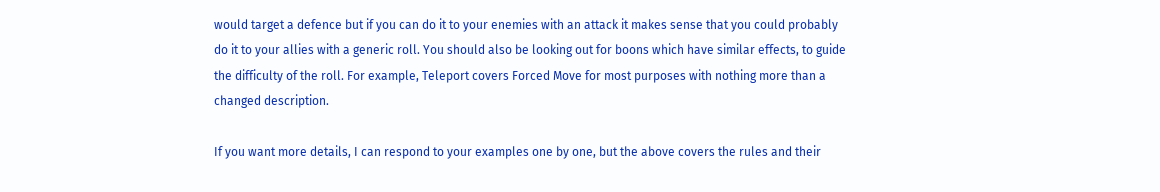would target a defence but if you can do it to your enemies with an attack it makes sense that you could probably do it to your allies with a generic roll. You should also be looking out for boons which have similar effects, to guide the difficulty of the roll. For example, Teleport covers Forced Move for most purposes with nothing more than a changed description.

If you want more details, I can respond to your examples one by one, but the above covers the rules and their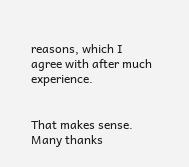reasons, which I agree with after much experience.


That makes sense. Many thanks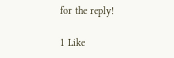for the reply!

1 Like